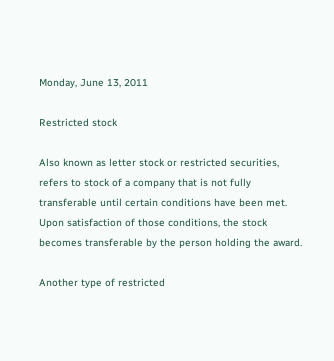Monday, June 13, 2011

Restricted stock

Also known as letter stock or restricted securities, refers to stock of a company that is not fully transferable until certain conditions have been met. Upon satisfaction of those conditions, the stock becomes transferable by the person holding the award.

Another type of restricted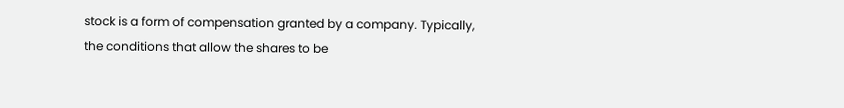stock is a form of compensation granted by a company. Typically, the conditions that allow the shares to be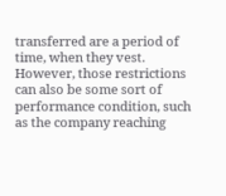transferred are a period of time, when they vest. However, those restrictions can also be some sort of performance condition, such as the company reaching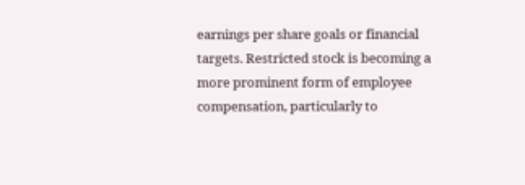earnings per share goals or financial targets. Restricted stock is becoming a more prominent form of employee compensation, particularly to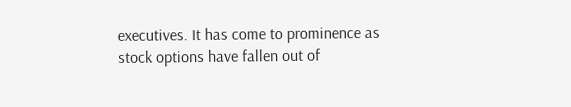executives. It has come to prominence as stock options have fallen out of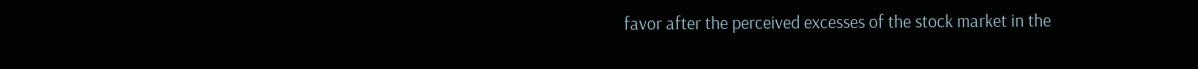favor after the perceived excesses of the stock market in the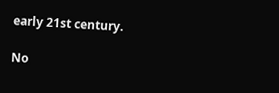early 21st century.

No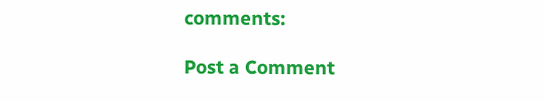comments:

Post a Comment